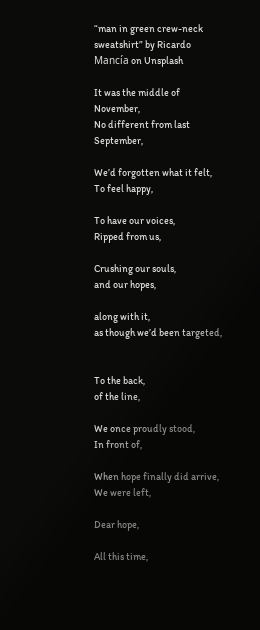“man in green crew-neck sweatshirt” by Ricardo Mancía on Unsplash

It was the middle of November,
No different from last September,

We’d forgotten what it felt,
To feel happy,

To have our voices,
Ripped from us,

Crushing our souls,
and our hopes,

along with it,
as though we’d been targeted,


To the back,
of the line,

We once proudly stood,
In front of,

When hope finally did arrive,
We were left,

Dear hope,

All this time,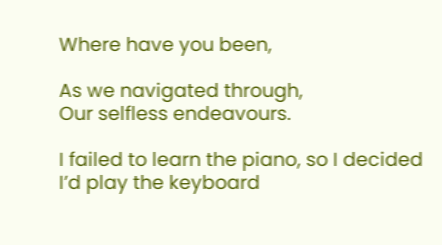Where have you been,

As we navigated through,
Our selfless endeavours.

I failed to learn the piano, so I decided I’d play the keyboard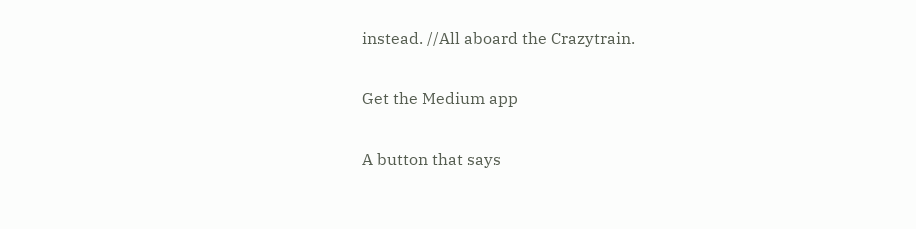instead. //All aboard the Crazytrain.

Get the Medium app

A button that says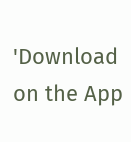'Download on the App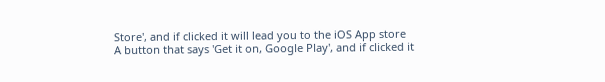Store', and if clicked it will lead you to the iOS App store
A button that says 'Get it on, Google Play', and if clicked it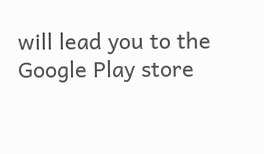will lead you to the Google Play store